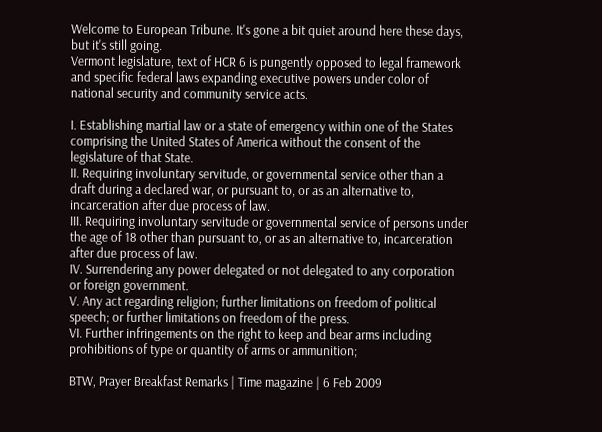Welcome to European Tribune. It's gone a bit quiet around here these days, but it's still going.
Vermont legislature, text of HCR 6 is pungently opposed to legal framework and specific federal laws expanding executive powers under color of national security and community service acts.

I. Establishing martial law or a state of emergency within one of the States comprising the United States of America without the consent of the legislature of that State.
II. Requiring involuntary servitude, or governmental service other than a draft during a declared war, or pursuant to, or as an alternative to, incarceration after due process of law.
III. Requiring involuntary servitude or governmental service of persons under the age of 18 other than pursuant to, or as an alternative to, incarceration after due process of law.
IV. Surrendering any power delegated or not delegated to any corporation or foreign government.
V. Any act regarding religion; further limitations on freedom of political speech; or further limitations on freedom of the press.
VI. Further infringements on the right to keep and bear arms including prohibitions of type or quantity of arms or ammunition;

BTW, Prayer Breakfast Remarks | Time magazine | 6 Feb 2009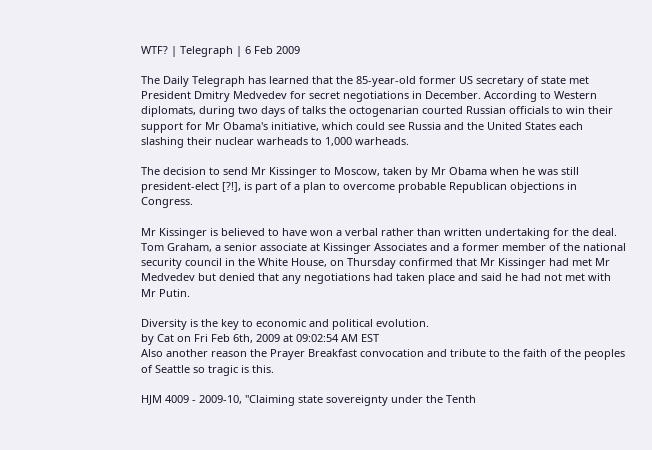WTF? | Telegraph | 6 Feb 2009

The Daily Telegraph has learned that the 85-year-old former US secretary of state met President Dmitry Medvedev for secret negotiations in December. According to Western diplomats, during two days of talks the octogenarian courted Russian officials to win their support for Mr Obama's initiative, which could see Russia and the United States each slashing their nuclear warheads to 1,000 warheads.

The decision to send Mr Kissinger to Moscow, taken by Mr Obama when he was still president-elect [?!], is part of a plan to overcome probable Republican objections in Congress.

Mr Kissinger is believed to have won a verbal rather than written undertaking for the deal. Tom Graham, a senior associate at Kissinger Associates and a former member of the national security council in the White House, on Thursday confirmed that Mr Kissinger had met Mr Medvedev but denied that any negotiations had taken place and said he had not met with Mr Putin.

Diversity is the key to economic and political evolution.
by Cat on Fri Feb 6th, 2009 at 09:02:54 AM EST
Also another reason the Prayer Breakfast convocation and tribute to the faith of the peoples of Seattle so tragic is this.

HJM 4009 - 2009-10, "Claiming state sovereignty under the Tenth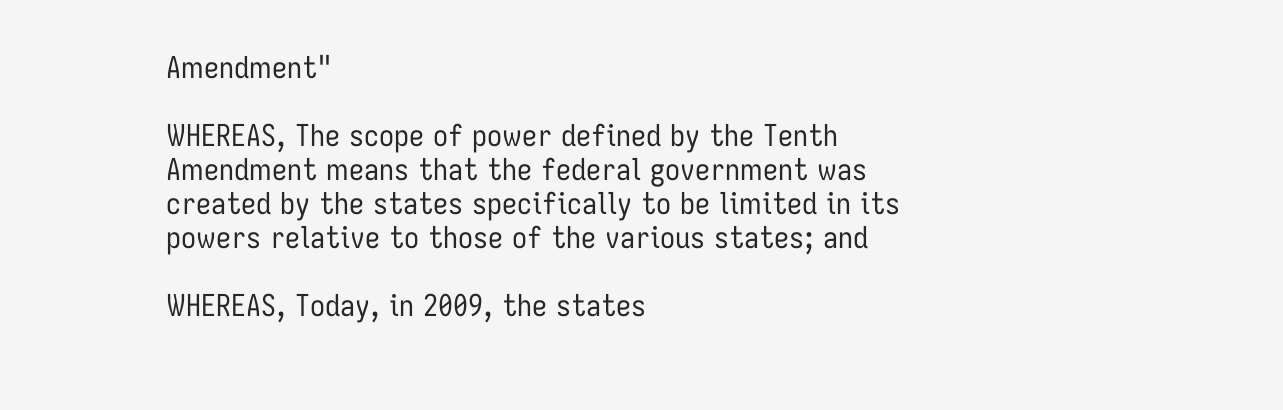Amendment"

WHEREAS, The scope of power defined by the Tenth Amendment means that the federal government was created by the states specifically to be limited in its powers relative to those of the various states; and

WHEREAS, Today, in 2009, the states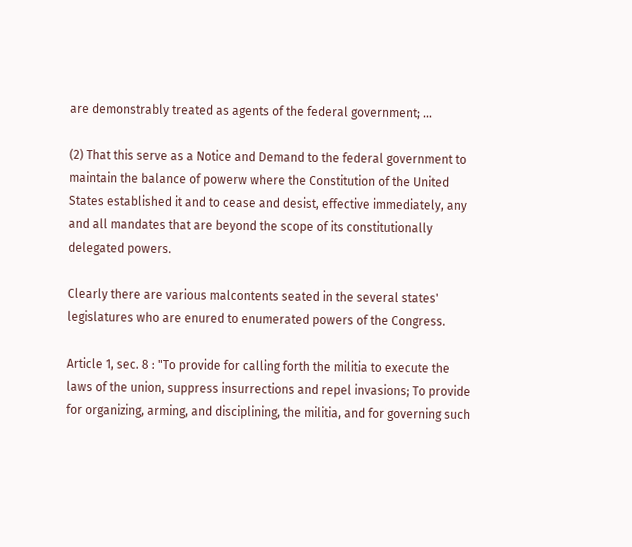are demonstrably treated as agents of the federal government; ...

(2) That this serve as a Notice and Demand to the federal government to maintain the balance of powerw where the Constitution of the United States established it and to cease and desist, effective immediately, any and all mandates that are beyond the scope of its constitutionally delegated powers.

Clearly there are various malcontents seated in the several states' legislatures who are enured to enumerated powers of the Congress.

Article 1, sec. 8 : "To provide for calling forth the militia to execute the laws of the union, suppress insurrections and repel invasions; To provide for organizing, arming, and disciplining, the militia, and for governing such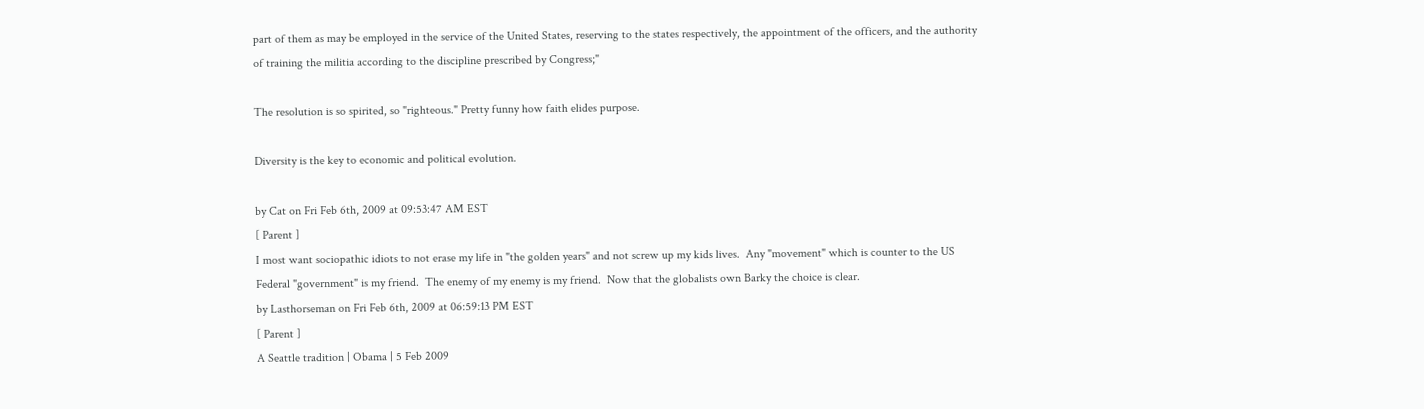part of them as may be employed in the service of the United States, reserving to the states respectively, the appointment of the officers, and the authority of training the militia according to the discipline prescribed by Congress;"

The resolution is so spirited, so "righteous." Pretty funny how faith elides purpose.

Diversity is the key to economic and political evolution.

by Cat on Fri Feb 6th, 2009 at 09:53:47 AM EST
[ Parent ]
I most want sociopathic idiots to not erase my life in "the golden years" and not screw up my kids lives.  Any "movement" which is counter to the US Federal "government" is my friend.  The enemy of my enemy is my friend.  Now that the globalists own Barky the choice is clear.
by Lasthorseman on Fri Feb 6th, 2009 at 06:59:13 PM EST
[ Parent ]
A Seattle tradition | Obama | 5 Feb 2009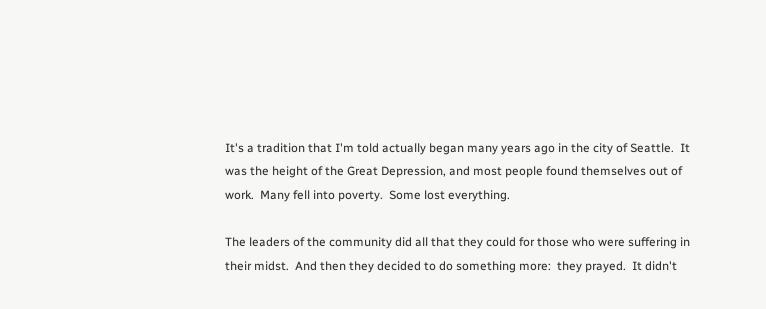It's a tradition that I'm told actually began many years ago in the city of Seattle.  It was the height of the Great Depression, and most people found themselves out of work.  Many fell into poverty.  Some lost everything.

The leaders of the community did all that they could for those who were suffering in their midst.  And then they decided to do something more:  they prayed.  It didn't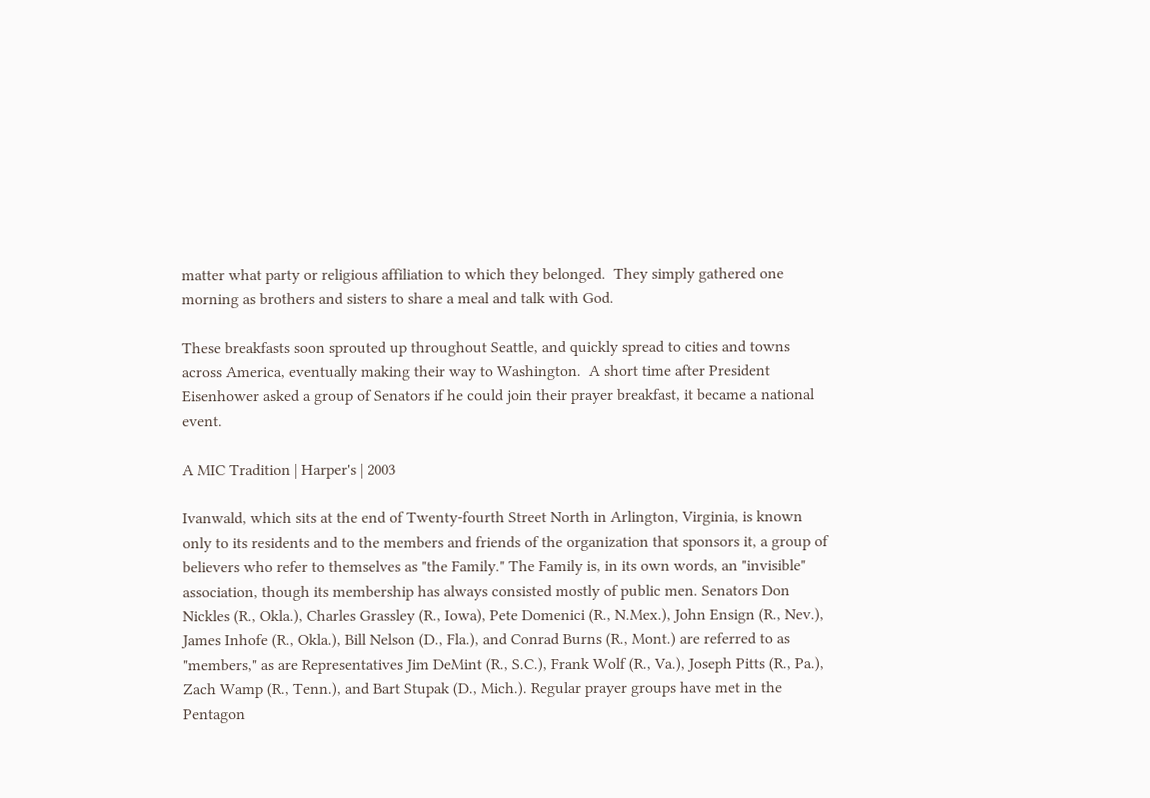matter what party or religious affiliation to which they belonged.  They simply gathered one morning as brothers and sisters to share a meal and talk with God.

These breakfasts soon sprouted up throughout Seattle, and quickly spread to cities and towns across America, eventually making their way to Washington.  A short time after President Eisenhower asked a group of Senators if he could join their prayer breakfast, it became a national event.

A MIC Tradition | Harper's | 2003

Ivanwald, which sits at the end of Twenty-fourth Street North in Arlington, Virginia, is known only to its residents and to the members and friends of the organization that sponsors it, a group of believers who refer to themselves as "the Family." The Family is, in its own words, an "invisible" association, though its membership has always consisted mostly of public men. Senators Don Nickles (R., Okla.), Charles Grassley (R., Iowa), Pete Domenici (R., N.Mex.), John Ensign (R., Nev.), James Inhofe (R., Okla.), Bill Nelson (D., Fla.), and Conrad Burns (R., Mont.) are referred to as "members," as are Representatives Jim DeMint (R., S.C.), Frank Wolf (R., Va.), Joseph Pitts (R., Pa.), Zach Wamp (R., Tenn.), and Bart Stupak (D., Mich.). Regular prayer groups have met in the Pentagon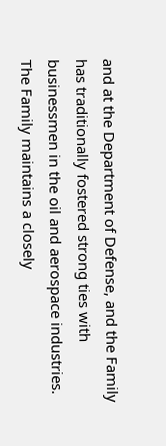and at the Department of Defense, and the Family has traditionally fostered strong ties with businessmen in the oil and aerospace industries. The Family maintains a closely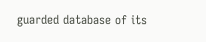guarded database of its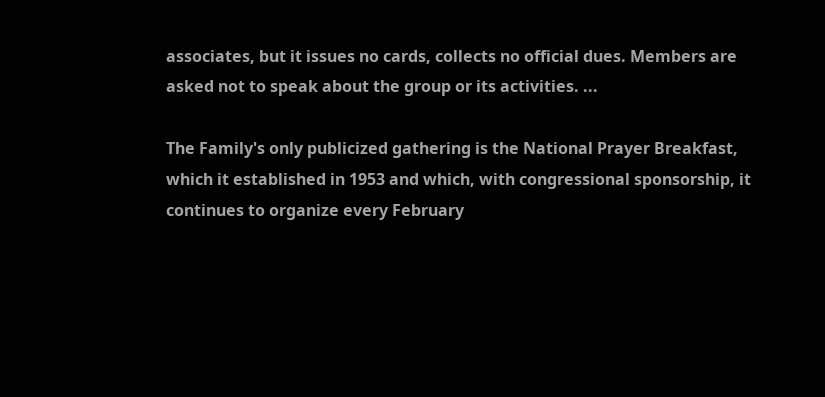associates, but it issues no cards, collects no official dues. Members are asked not to speak about the group or its activities. ...

The Family's only publicized gathering is the National Prayer Breakfast, which it established in 1953 and which, with congressional sponsorship, it continues to organize every February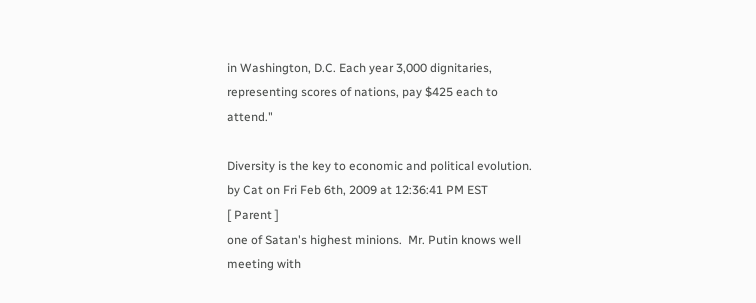in Washington, D.C. Each year 3,000 dignitaries, representing scores of nations, pay $425 each to attend."

Diversity is the key to economic and political evolution.
by Cat on Fri Feb 6th, 2009 at 12:36:41 PM EST
[ Parent ]
one of Satan's highest minions.  Mr. Putin knows well meeting with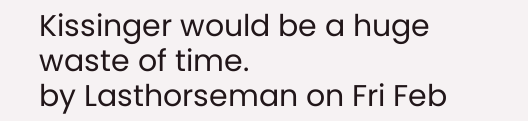Kissinger would be a huge waste of time.
by Lasthorseman on Fri Feb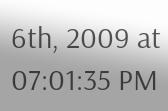6th, 2009 at 07:01:35 PM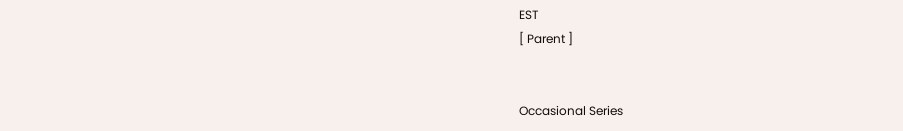EST
[ Parent ]


Occasional Series